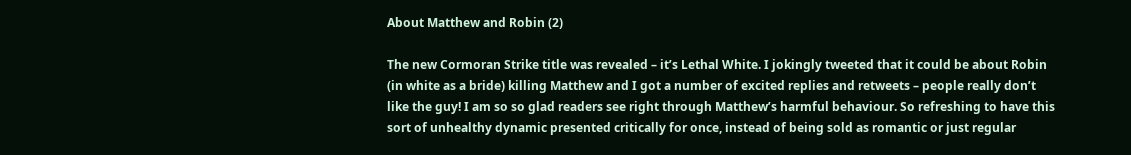About Matthew and Robin (2)

The new Cormoran Strike title was revealed – it’s Lethal White. I jokingly tweeted that it could be about Robin (in white as a bride) killing Matthew and I got a number of excited replies and retweets – people really don’t like the guy! I am so so glad readers see right through Matthew’s harmful behaviour. So refreshing to have this sort of unhealthy dynamic presented critically for once, instead of being sold as romantic or just regular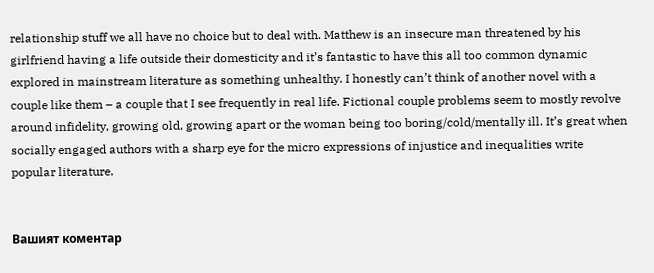relationship stuff we all have no choice but to deal with. Matthew is an insecure man threatened by his girlfriend having a life outside their domesticity and it’s fantastic to have this all too common dynamic explored in mainstream literature as something unhealthy. I honestly can’t think of another novel with a couple like them – a couple that I see frequently in real life. Fictional couple problems seem to mostly revolve around infidelity, growing old, growing apart or the woman being too boring/cold/mentally ill. It’s great when socially engaged authors with a sharp eye for the micro expressions of injustice and inequalities write popular literature.


Вашият коментар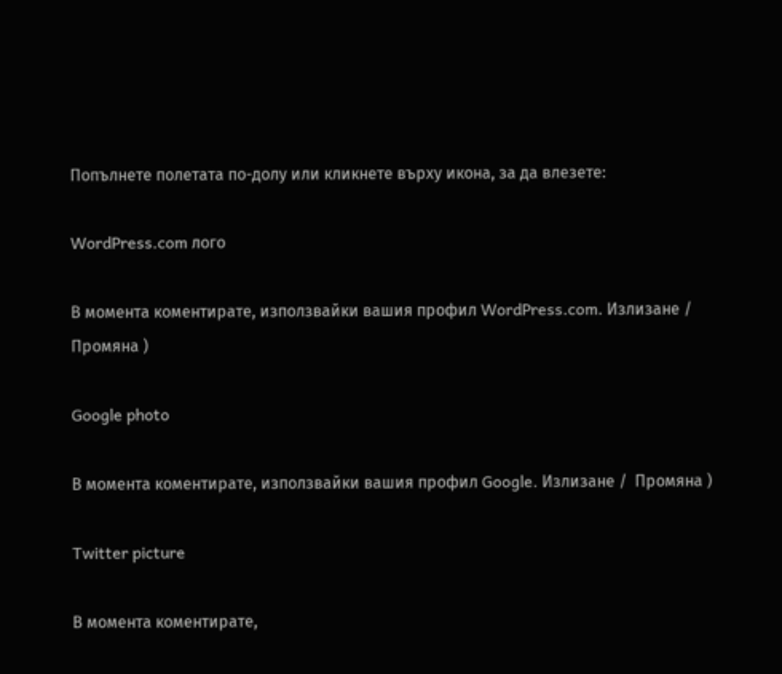Попълнете полетата по-долу или кликнете върху икона, за да влезете:

WordPress.com лого

В момента коментирате, използвайки вашия профил WordPress.com. Излизане /  Промяна )

Google photo

В момента коментирате, използвайки вашия профил Google. Излизане /  Промяна )

Twitter picture

В момента коментирате,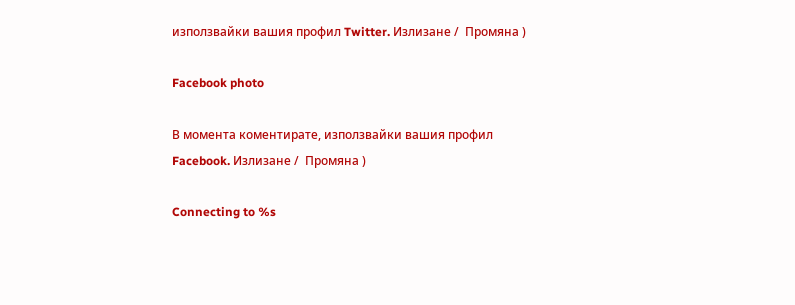използвайки вашия профил Twitter. Излизане /  Промяна )

Facebook photo

В момента коментирате, използвайки вашия профил Facebook. Излизане /  Промяна )

Connecting to %s